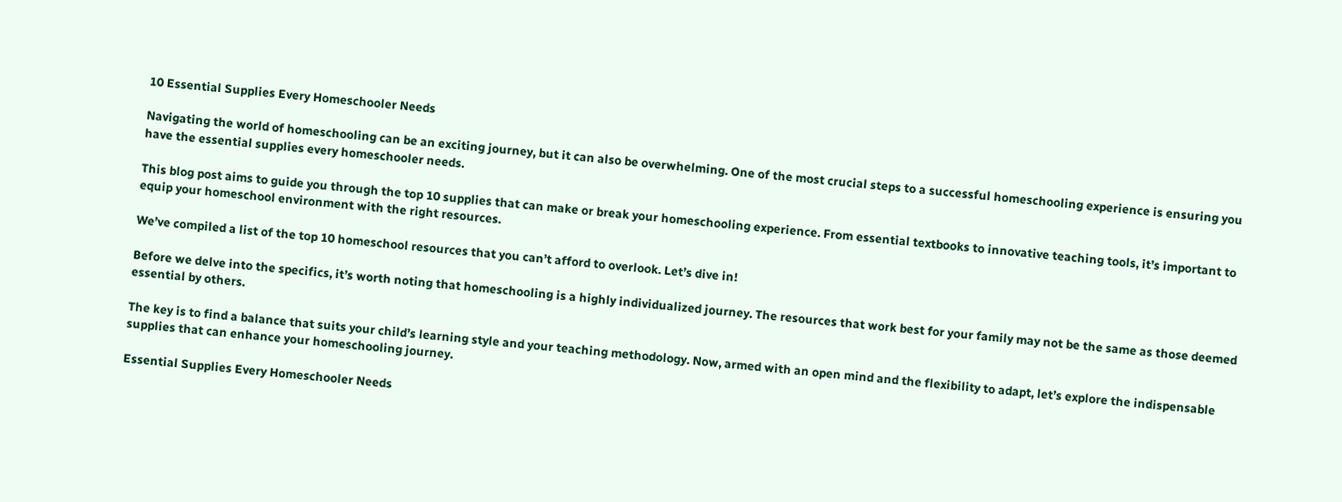10 Essential Supplies Every Homeschooler Needs

Navigating the world of homeschooling can be an exciting journey, but it can also be overwhelming. One of the most crucial steps to a successful homeschooling experience is ensuring you have the essential supplies every homeschooler needs.

This blog post aims to guide you through the top 10 supplies that can make or break your homeschooling experience. From essential textbooks to innovative teaching tools, it’s important to equip your homeschool environment with the right resources.

We’ve compiled a list of the top 10 homeschool resources that you can’t afford to overlook. Let’s dive in!

Before we delve into the specifics, it’s worth noting that homeschooling is a highly individualized journey. The resources that work best for your family may not be the same as those deemed essential by others.

The key is to find a balance that suits your child’s learning style and your teaching methodology. Now, armed with an open mind and the flexibility to adapt, let’s explore the indispensable supplies that can enhance your homeschooling journey.

Essential Supplies Every Homeschooler Needs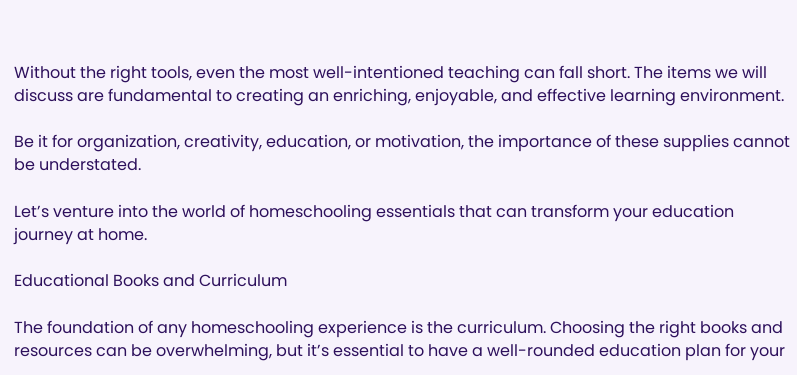Without the right tools, even the most well-intentioned teaching can fall short. The items we will discuss are fundamental to creating an enriching, enjoyable, and effective learning environment.

Be it for organization, creativity, education, or motivation, the importance of these supplies cannot be understated.

Let’s venture into the world of homeschooling essentials that can transform your education journey at home.

Educational Books and Curriculum

The foundation of any homeschooling experience is the curriculum. Choosing the right books and resources can be overwhelming, but it’s essential to have a well-rounded education plan for your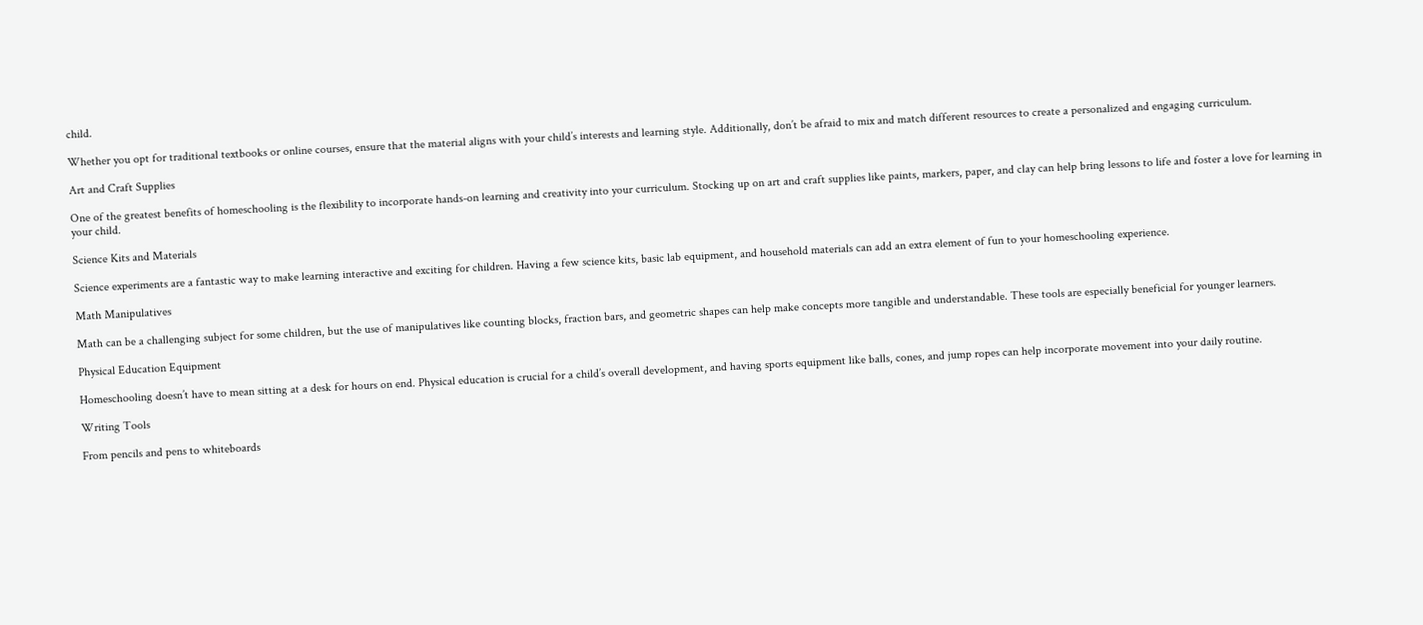child.

Whether you opt for traditional textbooks or online courses, ensure that the material aligns with your child’s interests and learning style. Additionally, don’t be afraid to mix and match different resources to create a personalized and engaging curriculum.

Art and Craft Supplies

One of the greatest benefits of homeschooling is the flexibility to incorporate hands-on learning and creativity into your curriculum. Stocking up on art and craft supplies like paints, markers, paper, and clay can help bring lessons to life and foster a love for learning in your child.

Science Kits and Materials

Science experiments are a fantastic way to make learning interactive and exciting for children. Having a few science kits, basic lab equipment, and household materials can add an extra element of fun to your homeschooling experience.

Math Manipulatives

Math can be a challenging subject for some children, but the use of manipulatives like counting blocks, fraction bars, and geometric shapes can help make concepts more tangible and understandable. These tools are especially beneficial for younger learners.

Physical Education Equipment

Homeschooling doesn’t have to mean sitting at a desk for hours on end. Physical education is crucial for a child’s overall development, and having sports equipment like balls, cones, and jump ropes can help incorporate movement into your daily routine.

Writing Tools

From pencils and pens to whiteboards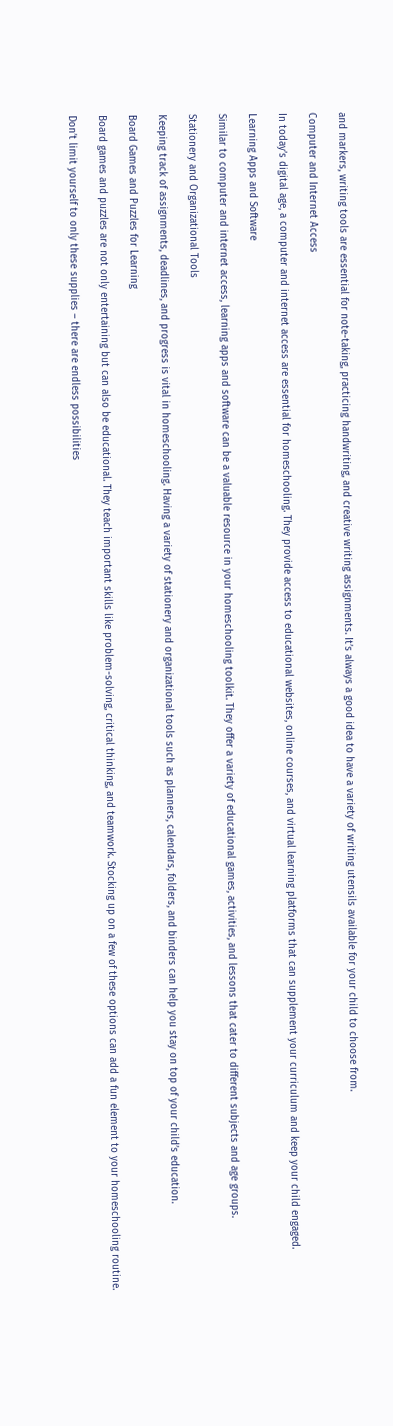and markers, writing tools are essential for note-taking, practicing handwriting, and creative writing assignments. It’s always a good idea to have a variety of writing utensils available for your child to choose from.

Computer and Internet Access

In today’s digital age, a computer and internet access are essential for homeschooling. They provide access to educational websites, online courses, and virtual learning platforms that can supplement your curriculum and keep your child engaged.

Learning Apps and Software

Similar to computer and internet access, learning apps and software can be a valuable resource in your homeschooling toolkit. They offer a variety of educational games, activities, and lessons that cater to different subjects and age groups.

Stationery and Organizational Tools

Keeping track of assignments, deadlines, and progress is vital in homeschooling. Having a variety of stationery and organizational tools such as planners, calendars, folders, and binders can help you stay on top of your child’s education.

Board Games and Puzzles for Learning

Board games and puzzles are not only entertaining but can also be educational. They teach important skills like problem-solving, critical thinking, and teamwork. Stocking up on a few of these options can add a fun element to your homeschooling routine.

Don’t limit yourself to only these supplies – there are endless possibilities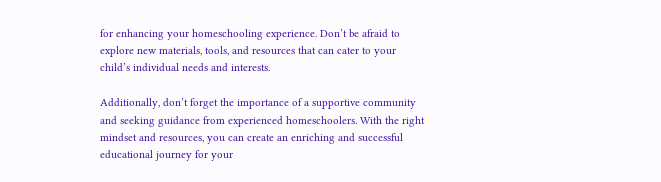for enhancing your homeschooling experience. Don’t be afraid to explore new materials, tools, and resources that can cater to your child’s individual needs and interests.

Additionally, don’t forget the importance of a supportive community and seeking guidance from experienced homeschoolers. With the right mindset and resources, you can create an enriching and successful educational journey for your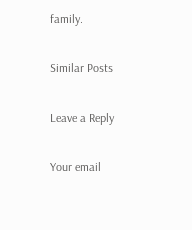family.

Similar Posts

Leave a Reply

Your email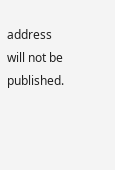address will not be published.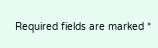Required fields are marked *